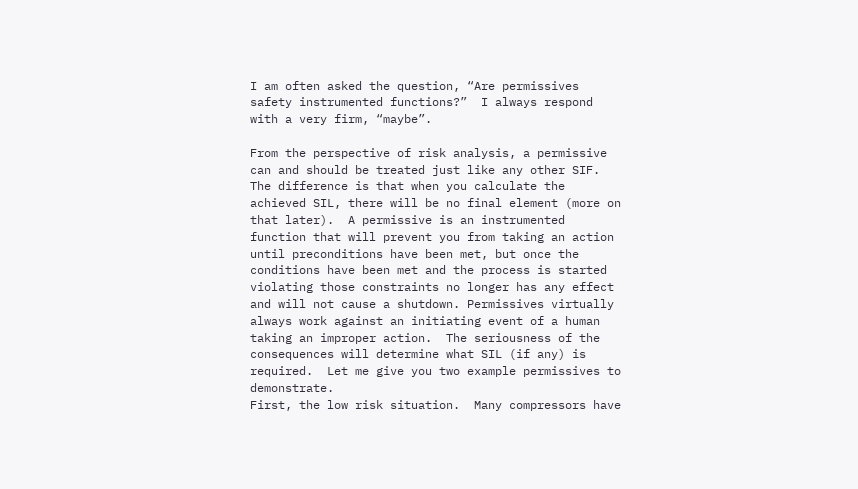I am often asked the question, “Are permissives safety instrumented functions?”  I always respond with a very firm, “maybe”.

From the perspective of risk analysis, a permissive can and should be treated just like any other SIF.  The difference is that when you calculate the achieved SIL, there will be no final element (more on that later).  A permissive is an instrumented function that will prevent you from taking an action until preconditions have been met, but once the conditions have been met and the process is started  violating those constraints no longer has any effect and will not cause a shutdown. Permissives virtually always work against an initiating event of a human taking an improper action.  The seriousness of the consequences will determine what SIL (if any) is required.  Let me give you two example permissives to demonstrate.
First, the low risk situation.  Many compressors have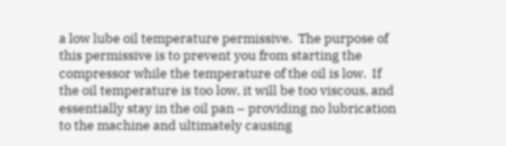a low lube oil temperature permissive.  The purpose of this permissive is to prevent you from starting the compressor while the temperature of the oil is low.  If the oil temperature is too low, it will be too viscous, and essentially stay in the oil pan – providing no lubrication to the machine and ultimately causing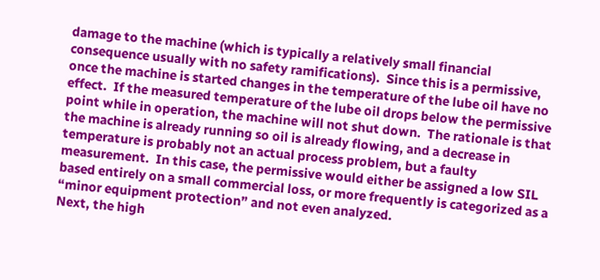damage to the machine (which is typically a relatively small financial consequence usually with no safety ramifications).  Since this is a permissive, once the machine is started changes in the temperature of the lube oil have no effect.  If the measured temperature of the lube oil drops below the permissive point while in operation, the machine will not shut down.  The rationale is that the machine is already running so oil is already flowing, and a decrease in temperature is probably not an actual process problem, but a faulty measurement.  In this case, the permissive would either be assigned a low SIL based entirely on a small commercial loss, or more frequently is categorized as a “minor equipment protection” and not even analyzed.
Next, the high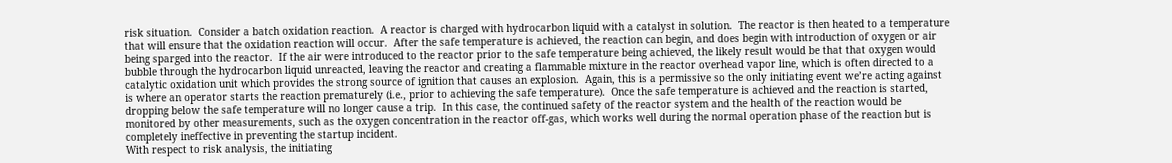risk situation.  Consider a batch oxidation reaction.  A reactor is charged with hydrocarbon liquid with a catalyst in solution.  The reactor is then heated to a temperature that will ensure that the oxidation reaction will occur.  After the safe temperature is achieved, the reaction can begin, and does begin with introduction of oxygen or air being sparged into the reactor.  If the air were introduced to the reactor prior to the safe temperature being achieved, the likely result would be that that oxygen would bubble through the hydrocarbon liquid unreacted, leaving the reactor and creating a flammable mixture in the reactor overhead vapor line, which is often directed to a catalytic oxidation unit which provides the strong source of ignition that causes an explosion.  Again, this is a permissive so the only initiating event we’re acting against is where an operator starts the reaction prematurely (i.e., prior to achieving the safe temperature).  Once the safe temperature is achieved and the reaction is started, dropping below the safe temperature will no longer cause a trip.  In this case, the continued safety of the reactor system and the health of the reaction would be monitored by other measurements, such as the oxygen concentration in the reactor off-gas, which works well during the normal operation phase of the reaction but is completely ineffective in preventing the startup incident.
With respect to risk analysis, the initiating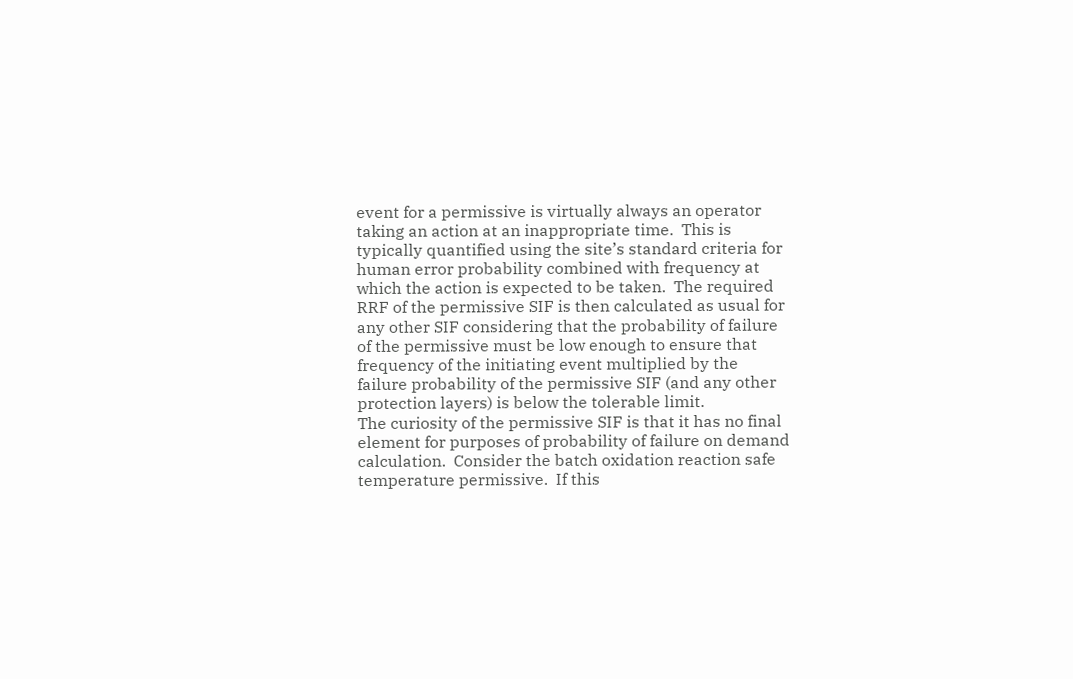event for a permissive is virtually always an operator taking an action at an inappropriate time.  This is typically quantified using the site’s standard criteria for human error probability combined with frequency at which the action is expected to be taken.  The required RRF of the permissive SIF is then calculated as usual for any other SIF considering that the probability of failure of the permissive must be low enough to ensure that frequency of the initiating event multiplied by the failure probability of the permissive SIF (and any other protection layers) is below the tolerable limit.
The curiosity of the permissive SIF is that it has no final element for purposes of probability of failure on demand calculation.  Consider the batch oxidation reaction safe temperature permissive.  If this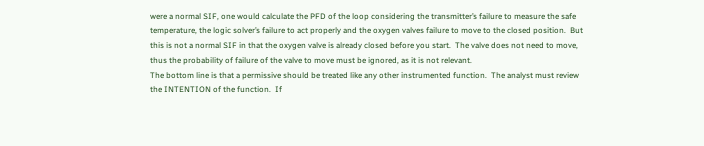were a normal SIF, one would calculate the PFD of the loop considering the transmitter’s failure to measure the safe temperature, the logic solver’s failure to act properly and the oxygen valves failure to move to the closed position.  But this is not a normal SIF in that the oxygen valve is already closed before you start.  The valve does not need to move, thus the probability of failure of the valve to move must be ignored, as it is not relevant.
The bottom line is that a permissive should be treated like any other instrumented function.  The analyst must review the INTENTION of the function.  If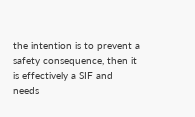the intention is to prevent a safety consequence, then it is effectively a SIF and needs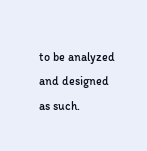to be analyzed and designed as such.